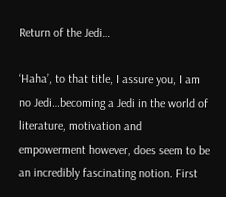Return of the Jedi…

‘Haha’, to that title, I assure you, I am no Jedi…becoming a Jedi in the world of literature, motivation and empowerment however, does seem to be an incredibly fascinating notion. First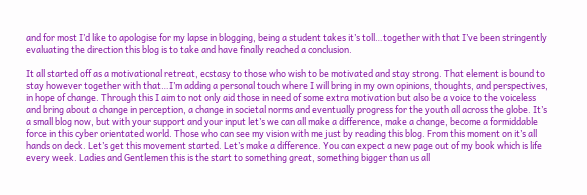and for most I’d like to apologise for my lapse in blogging, being a student takes it’s toll…together with that I’ve been stringently evaluating the direction this blog is to take and have finally reached a conclusion.

It all started off as a motivational retreat, ecstasy to those who wish to be motivated and stay strong. That element is bound to stay however together with that…I’m adding a personal touch where I will bring in my own opinions, thoughts, and perspectives, in hope of change. Through this I aim to not only aid those in need of some extra motivation but also be a voice to the voiceless and bring about a change in perception, a change in societal norms and eventually progress for the youth all across the globe. It’s a small blog now, but with your support and your input let’s we can all make a difference, make a change, become a formiddable force in this cyber orientated world. Those who can see my vision with me just by reading this blog. From this moment on it’s all hands on deck. Let’s get this movement started. Let’s make a difference. You can expect a new page out of my book which is life every week. Ladies and Gentlemen this is the start to something great, something bigger than us all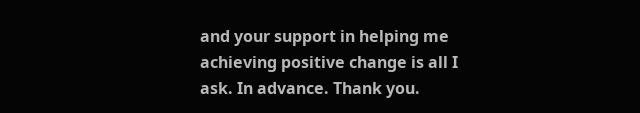and your support in helping me achieving positive change is all I ask. In advance. Thank you.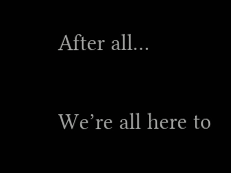After all…

We’re all here to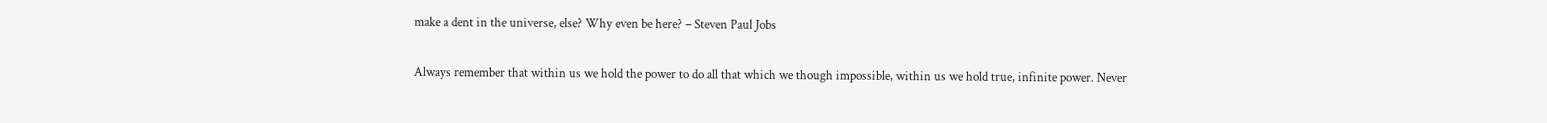make a dent in the universe, else? Why even be here? – Steven Paul Jobs

Always remember that within us we hold the power to do all that which we though impossible, within us we hold true, infinite power. Never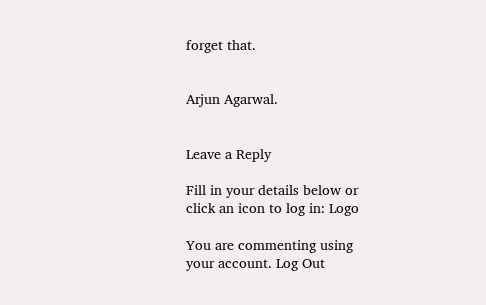forget that.


Arjun Agarwal.


Leave a Reply

Fill in your details below or click an icon to log in: Logo

You are commenting using your account. Log Out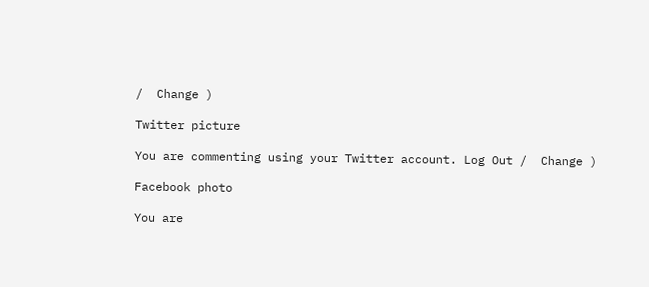/  Change )

Twitter picture

You are commenting using your Twitter account. Log Out /  Change )

Facebook photo

You are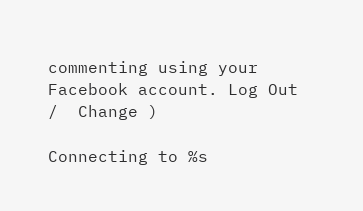commenting using your Facebook account. Log Out /  Change )

Connecting to %s